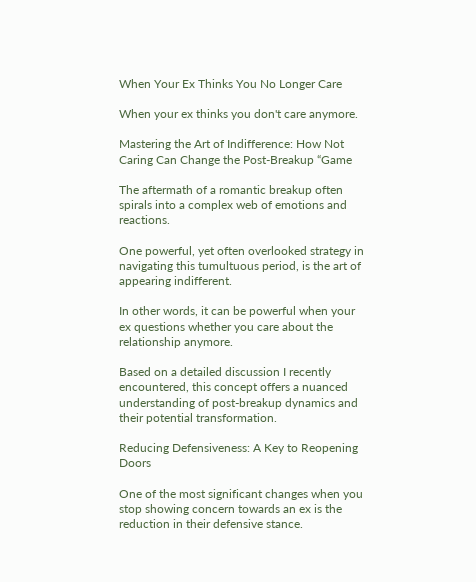When Your Ex Thinks You No Longer Care

When your ex thinks you don't care anymore.

Mastering the Art of Indifference: How Not Caring Can Change the Post-Breakup “Game

The aftermath of a romantic breakup often spirals into a complex web of emotions and reactions.

One powerful, yet often overlooked strategy in navigating this tumultuous period, is the art of appearing indifferent.

In other words, it can be powerful when your ex questions whether you care about the relationship anymore.

Based on a detailed discussion I recently encountered, this concept offers a nuanced understanding of post-breakup dynamics and their potential transformation.

Reducing Defensiveness: A Key to Reopening Doors

One of the most significant changes when you stop showing concern towards an ex is the reduction in their defensive stance.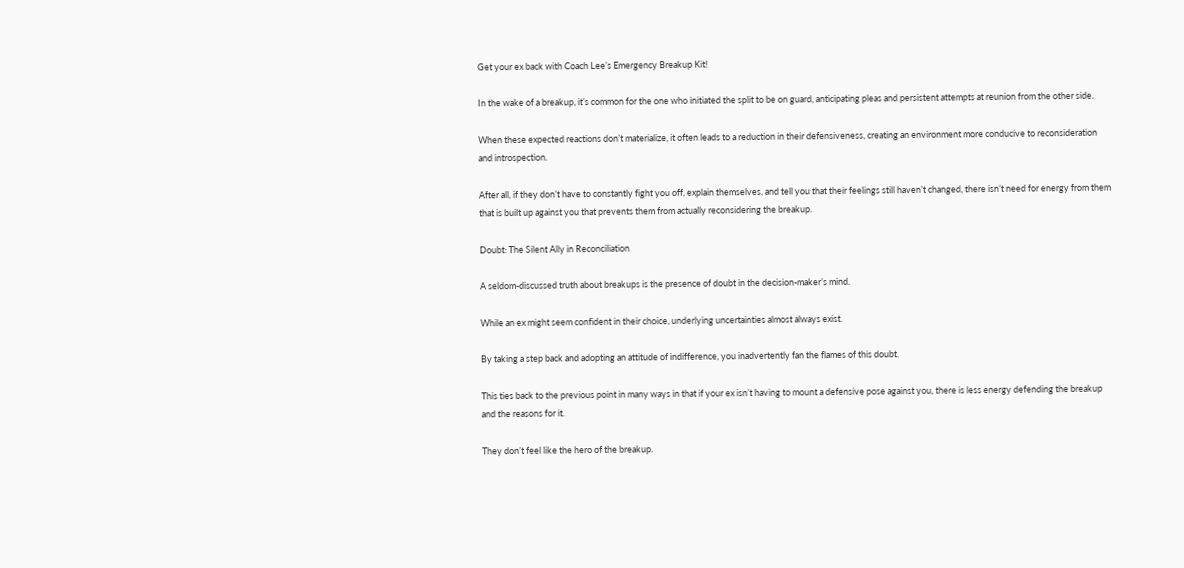Get your ex back with Coach Lee’s Emergency Breakup Kit!

In the wake of a breakup, it’s common for the one who initiated the split to be on guard, anticipating pleas and persistent attempts at reunion from the other side.

When these expected reactions don’t materialize, it often leads to a reduction in their defensiveness, creating an environment more conducive to reconsideration and introspection.

After all, if they don’t have to constantly fight you off, explain themselves, and tell you that their feelings still haven’t changed, there isn’t need for energy from them that is built up against you that prevents them from actually reconsidering the breakup.

Doubt: The Silent Ally in Reconciliation

A seldom-discussed truth about breakups is the presence of doubt in the decision-maker’s mind.

While an ex might seem confident in their choice, underlying uncertainties almost always exist.

By taking a step back and adopting an attitude of indifference, you inadvertently fan the flames of this doubt.

This ties back to the previous point in many ways in that if your ex isn’t having to mount a defensive pose against you, there is less energy defending the breakup and the reasons for it.

They don’t feel like the hero of the breakup.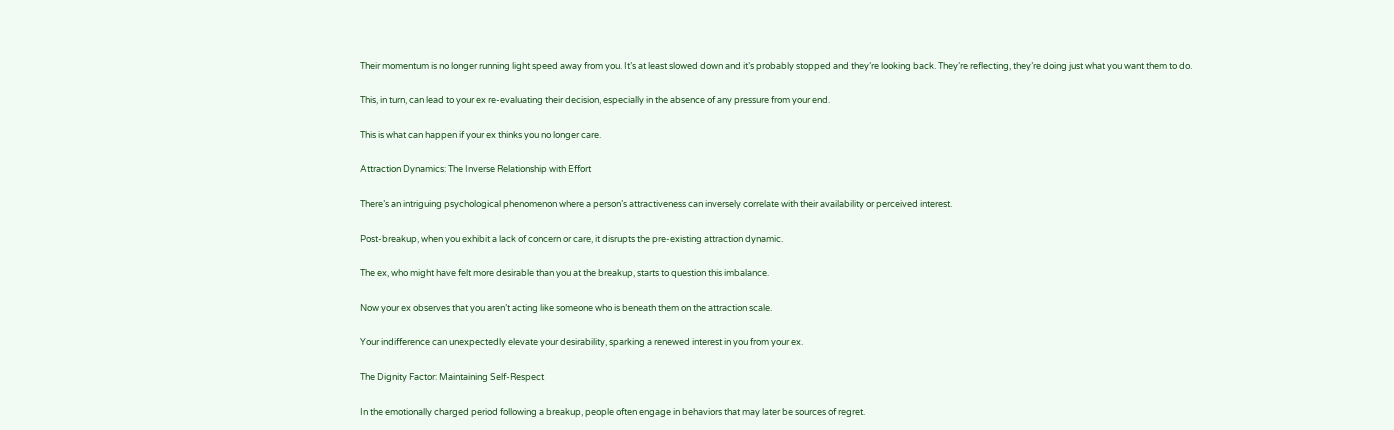Their momentum is no longer running light speed away from you. It’s at least slowed down and it’s probably stopped and they’re looking back. They’re reflecting, they’re doing just what you want them to do.

This, in turn, can lead to your ex re-evaluating their decision, especially in the absence of any pressure from your end.

This is what can happen if your ex thinks you no longer care.

Attraction Dynamics: The Inverse Relationship with Effort

There’s an intriguing psychological phenomenon where a person’s attractiveness can inversely correlate with their availability or perceived interest.

Post-breakup, when you exhibit a lack of concern or care, it disrupts the pre-existing attraction dynamic.

The ex, who might have felt more desirable than you at the breakup, starts to question this imbalance.

Now your ex observes that you aren’t acting like someone who is beneath them on the attraction scale.

Your indifference can unexpectedly elevate your desirability, sparking a renewed interest in you from your ex.

The Dignity Factor: Maintaining Self-Respect

In the emotionally charged period following a breakup, people often engage in behaviors that may later be sources of regret.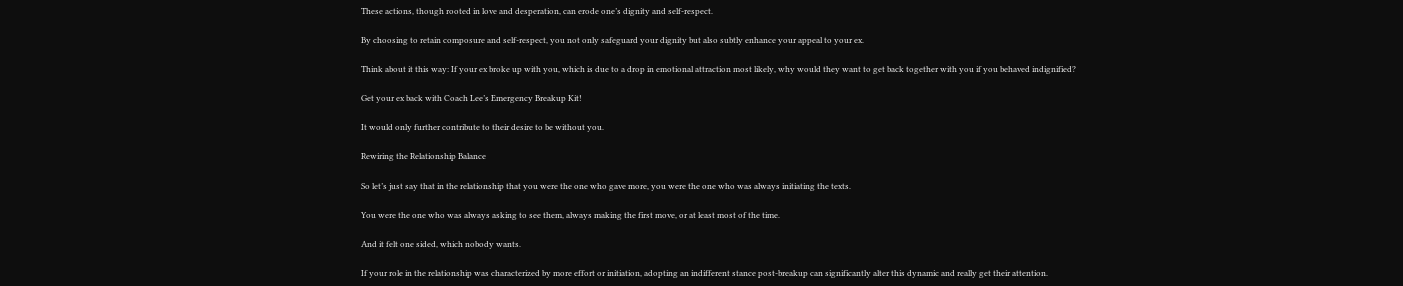These actions, though rooted in love and desperation, can erode one’s dignity and self-respect.

By choosing to retain composure and self-respect, you not only safeguard your dignity but also subtly enhance your appeal to your ex.

Think about it this way: If your ex broke up with you, which is due to a drop in emotional attraction most likely, why would they want to get back together with you if you behaved indignified?

Get your ex back with Coach Lee’s Emergency Breakup Kit!

It would only further contribute to their desire to be without you.

Rewiring the Relationship Balance

So let’s just say that in the relationship that you were the one who gave more, you were the one who was always initiating the texts.

You were the one who was always asking to see them, always making the first move, or at least most of the time.

And it felt one sided, which nobody wants.

If your role in the relationship was characterized by more effort or initiation, adopting an indifferent stance post-breakup can significantly alter this dynamic and really get their attention.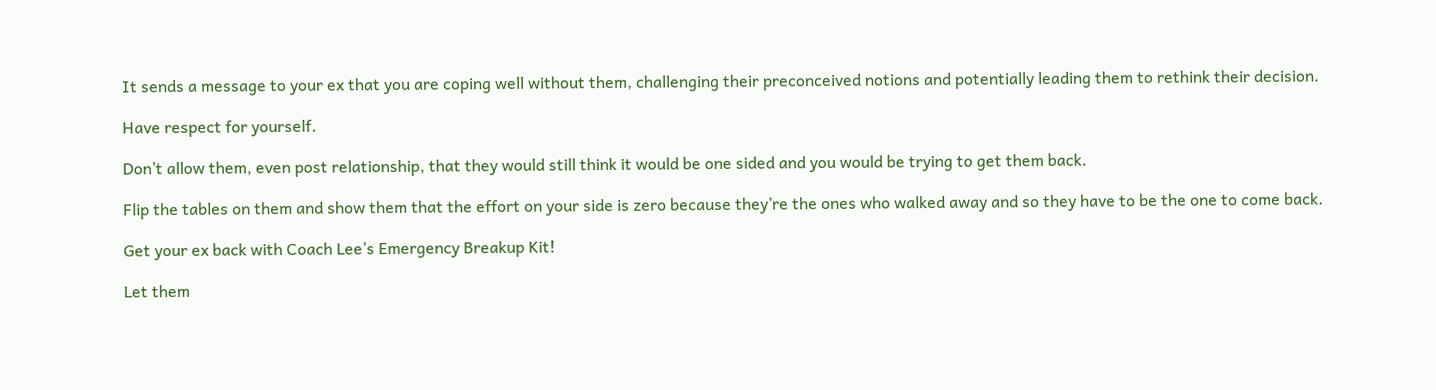It sends a message to your ex that you are coping well without them, challenging their preconceived notions and potentially leading them to rethink their decision.

Have respect for yourself.

Don’t allow them, even post relationship, that they would still think it would be one sided and you would be trying to get them back.

Flip the tables on them and show them that the effort on your side is zero because they’re the ones who walked away and so they have to be the one to come back.

Get your ex back with Coach Lee’s Emergency Breakup Kit!

Let them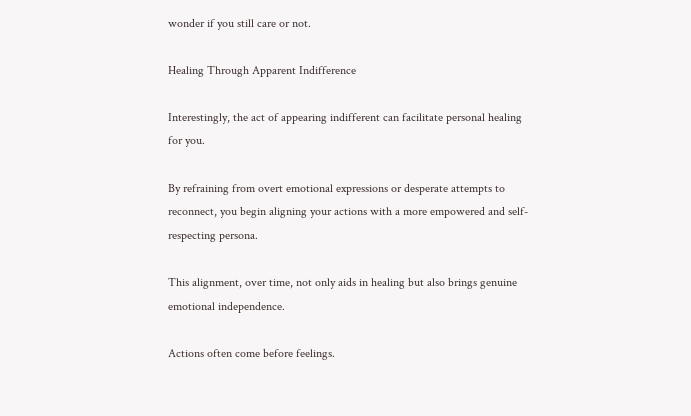wonder if you still care or not.

Healing Through Apparent Indifference

Interestingly, the act of appearing indifferent can facilitate personal healing for you.

By refraining from overt emotional expressions or desperate attempts to reconnect, you begin aligning your actions with a more empowered and self-respecting persona.

This alignment, over time, not only aids in healing but also brings genuine emotional independence.

Actions often come before feelings.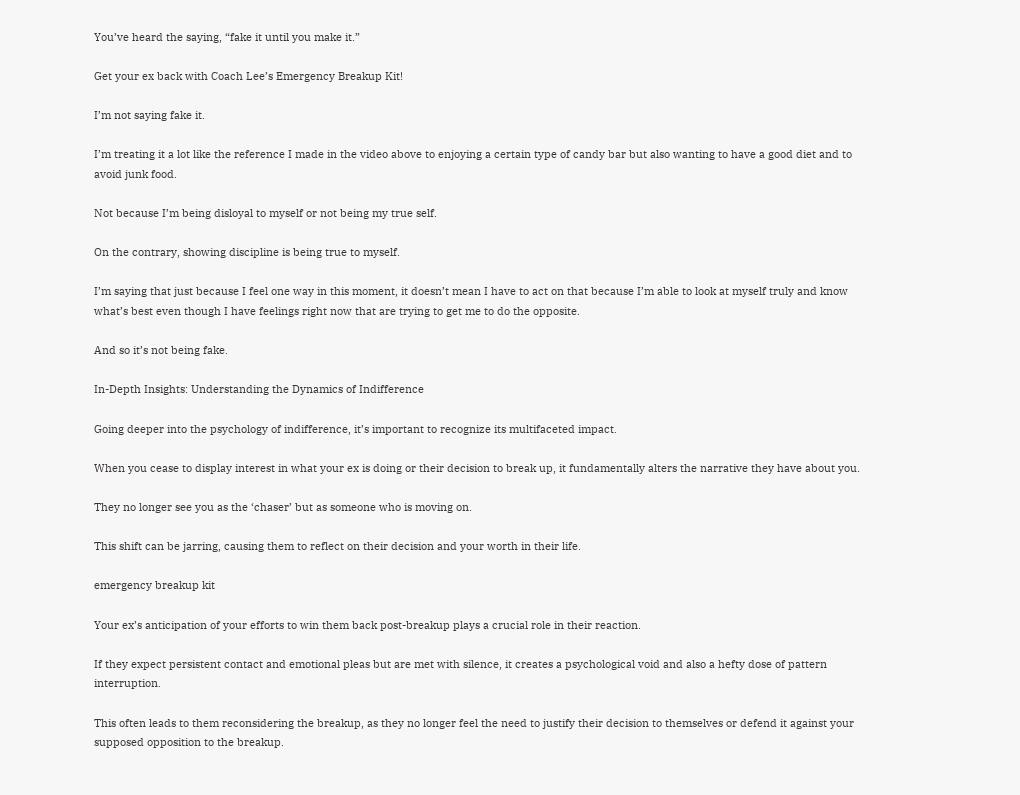You’ve heard the saying, “fake it until you make it.”

Get your ex back with Coach Lee’s Emergency Breakup Kit!

I’m not saying fake it.

I’m treating it a lot like the reference I made in the video above to enjoying a certain type of candy bar but also wanting to have a good diet and to avoid junk food.

Not because I’m being disloyal to myself or not being my true self.

On the contrary, showing discipline is being true to myself.

I’m saying that just because I feel one way in this moment, it doesn’t mean I have to act on that because I’m able to look at myself truly and know what’s best even though I have feelings right now that are trying to get me to do the opposite.

And so it’s not being fake.

In-Depth Insights: Understanding the Dynamics of Indifference

Going deeper into the psychology of indifference, it’s important to recognize its multifaceted impact.

When you cease to display interest in what your ex is doing or their decision to break up, it fundamentally alters the narrative they have about you.

They no longer see you as the ‘chaser’ but as someone who is moving on.

This shift can be jarring, causing them to reflect on their decision and your worth in their life.

emergency breakup kit

Your ex’s anticipation of your efforts to win them back post-breakup plays a crucial role in their reaction.

If they expect persistent contact and emotional pleas but are met with silence, it creates a psychological void and also a hefty dose of pattern interruption.

This often leads to them reconsidering the breakup, as they no longer feel the need to justify their decision to themselves or defend it against your supposed opposition to the breakup.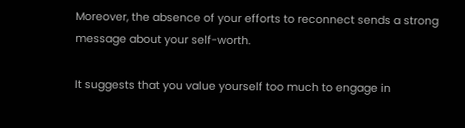Moreover, the absence of your efforts to reconnect sends a strong message about your self-worth.

It suggests that you value yourself too much to engage in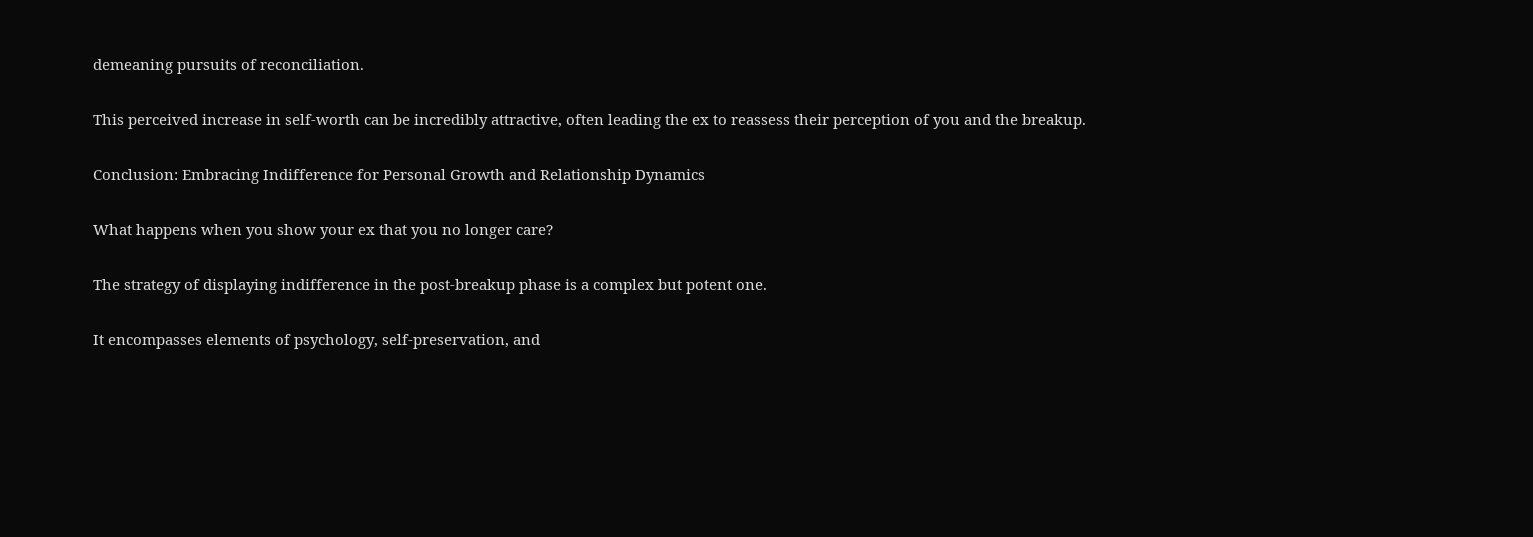demeaning pursuits of reconciliation.

This perceived increase in self-worth can be incredibly attractive, often leading the ex to reassess their perception of you and the breakup.

Conclusion: Embracing Indifference for Personal Growth and Relationship Dynamics

What happens when you show your ex that you no longer care?

The strategy of displaying indifference in the post-breakup phase is a complex but potent one.

It encompasses elements of psychology, self-preservation, and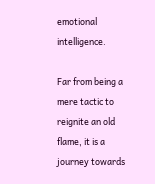emotional intelligence.

Far from being a mere tactic to reignite an old flame, it is a journey towards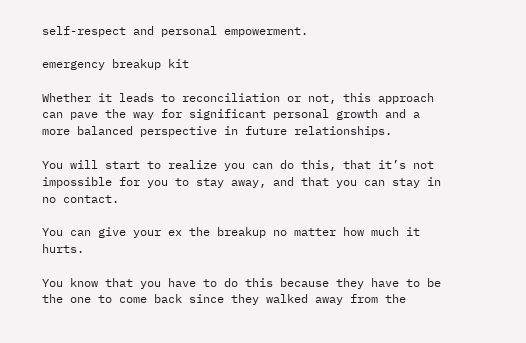self-respect and personal empowerment.

emergency breakup kit

Whether it leads to reconciliation or not, this approach can pave the way for significant personal growth and a more balanced perspective in future relationships.

You will start to realize you can do this, that it’s not impossible for you to stay away, and that you can stay in no contact.

You can give your ex the breakup no matter how much it hurts.

You know that you have to do this because they have to be the one to come back since they walked away from the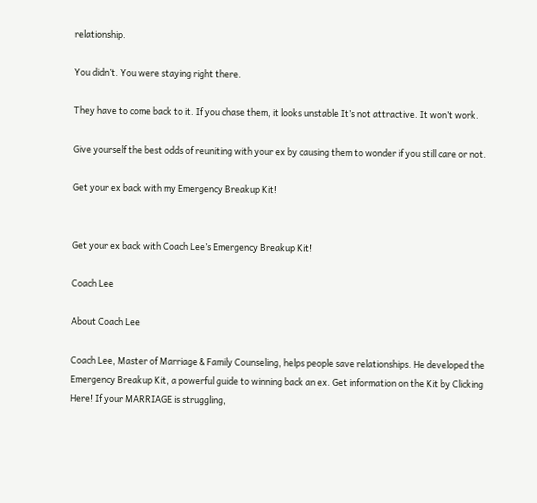relationship.

You didn’t. You were staying right there.

They have to come back to it. If you chase them, it looks unstable It’s not attractive. It won’t work.

Give yourself the best odds of reuniting with your ex by causing them to wonder if you still care or not.

Get your ex back with my Emergency Breakup Kit!


Get your ex back with Coach Lee’s Emergency Breakup Kit!

Coach Lee

About Coach Lee

Coach Lee, Master of Marriage & Family Counseling, helps people save relationships. He developed the Emergency Breakup Kit, a powerful guide to winning back an ex. Get information on the Kit by Clicking Here! If your MARRIAGE is struggling,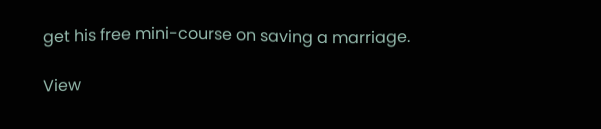get his free mini-course on saving a marriage.

View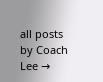all posts by Coach Lee →